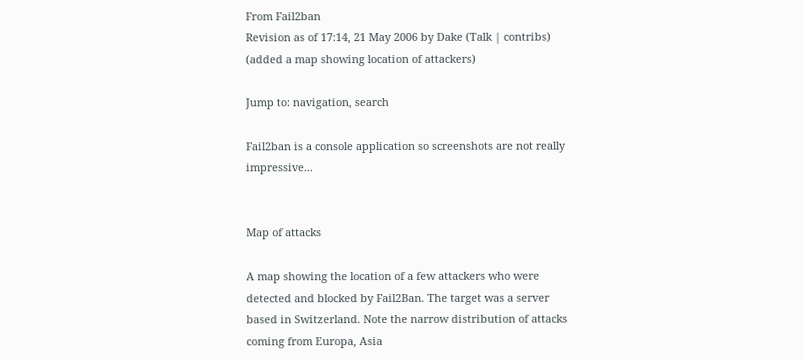From Fail2ban
Revision as of 17:14, 21 May 2006 by Dake (Talk | contribs) (added a map showing location of attackers)

Jump to: navigation, search

Fail2ban is a console application so screenshots are not really impressive...


Map of attacks

A map showing the location of a few attackers who were detected and blocked by Fail2Ban. The target was a server based in Switzerland. Note the narrow distribution of attacks coming from Europa, Asia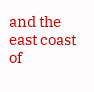and the east coast of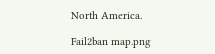North America.

Fail2ban map.png